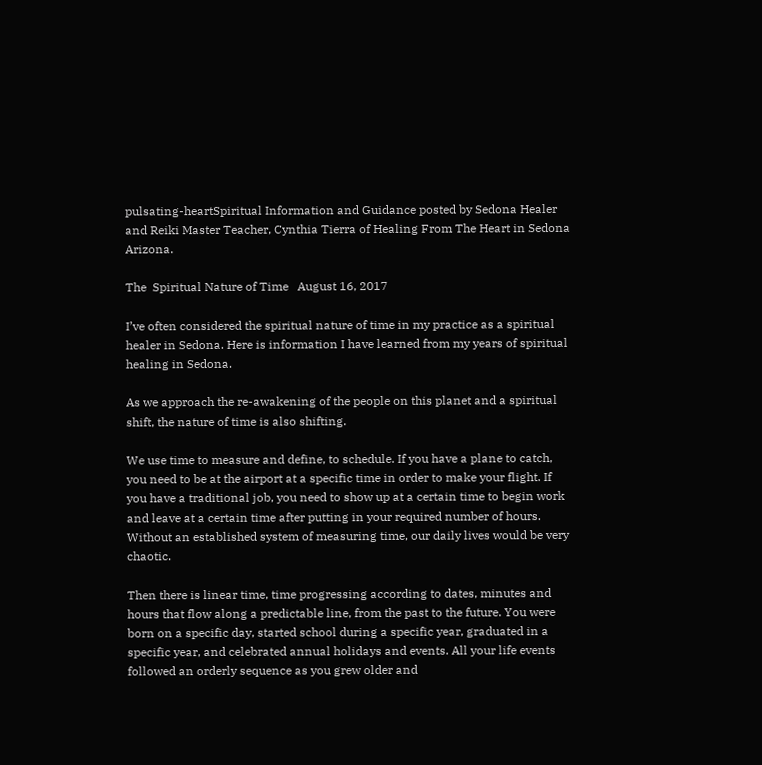pulsating-heartSpiritual Information and Guidance posted by Sedona Healer and Reiki Master Teacher, Cynthia Tierra of Healing From The Heart in Sedona Arizona.

The  Spiritual Nature of Time   August 16, 2017

I’ve often considered the spiritual nature of time in my practice as a spiritual healer in Sedona. Here is information I have learned from my years of spiritual healing in Sedona.

As we approach the re-awakening of the people on this planet and a spiritual shift, the nature of time is also shifting.

We use time to measure and define, to schedule. If you have a plane to catch, you need to be at the airport at a specific time in order to make your flight. If you have a traditional job, you need to show up at a certain time to begin work and leave at a certain time after putting in your required number of hours. Without an established system of measuring time, our daily lives would be very chaotic.

Then there is linear time, time progressing according to dates, minutes and hours that flow along a predictable line, from the past to the future. You were born on a specific day, started school during a specific year, graduated in a specific year, and celebrated annual holidays and events. All your life events followed an orderly sequence as you grew older and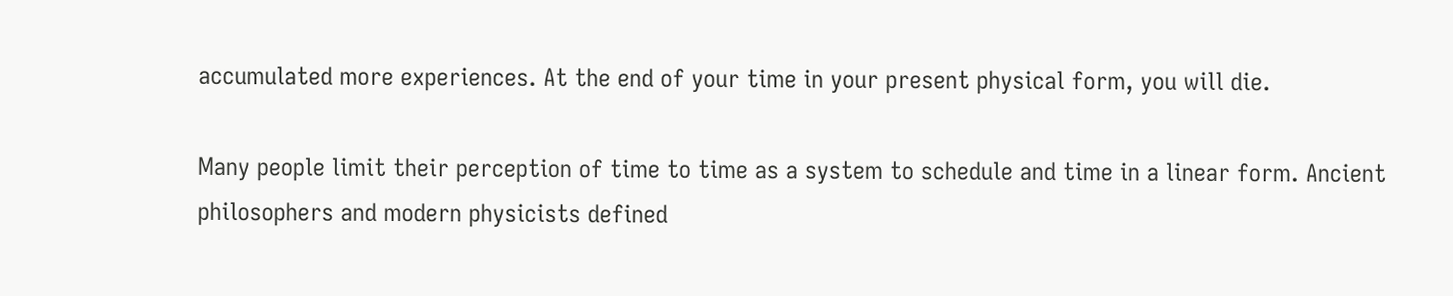accumulated more experiences. At the end of your time in your present physical form, you will die.

Many people limit their perception of time to time as a system to schedule and time in a linear form. Ancient philosophers and modern physicists defined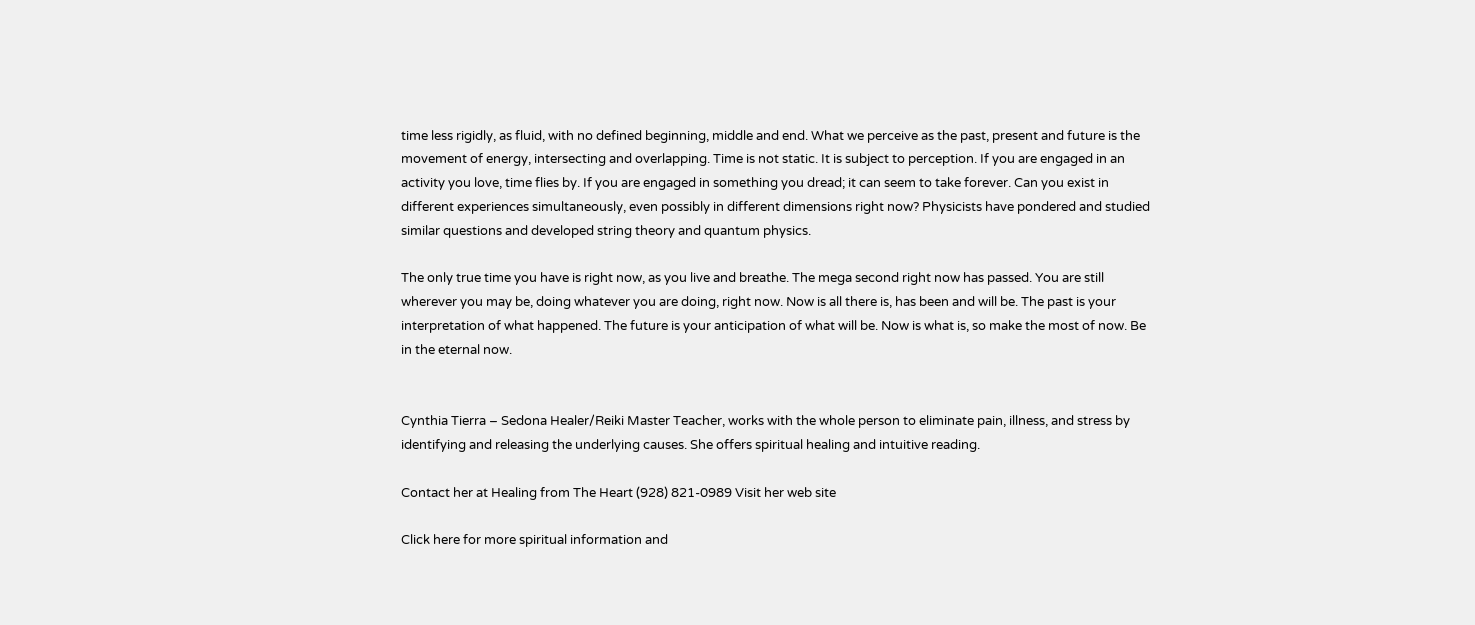time less rigidly, as fluid, with no defined beginning, middle and end. What we perceive as the past, present and future is the movement of energy, intersecting and overlapping. Time is not static. It is subject to perception. If you are engaged in an activity you love, time flies by. If you are engaged in something you dread; it can seem to take forever. Can you exist in different experiences simultaneously, even possibly in different dimensions right now? Physicists have pondered and studied similar questions and developed string theory and quantum physics.

The only true time you have is right now, as you live and breathe. The mega second right now has passed. You are still wherever you may be, doing whatever you are doing, right now. Now is all there is, has been and will be. The past is your interpretation of what happened. The future is your anticipation of what will be. Now is what is, so make the most of now. Be in the eternal now.


Cynthia Tierra – Sedona Healer/Reiki Master Teacher, works with the whole person to eliminate pain, illness, and stress by identifying and releasing the underlying causes. She offers spiritual healing and intuitive reading.

Contact her at Healing from The Heart (928) 821-0989 Visit her web site

Click here for more spiritual information and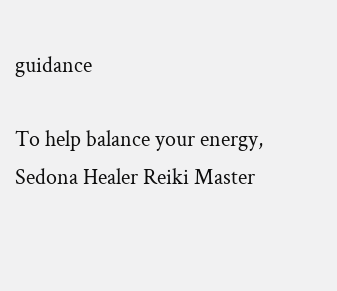guidance

To help balance your energy, Sedona Healer Reiki Master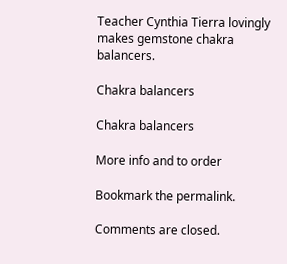Teacher Cynthia Tierra lovingly makes gemstone chakra balancers.

Chakra balancers

Chakra balancers

More info and to order

Bookmark the permalink.

Comments are closed.